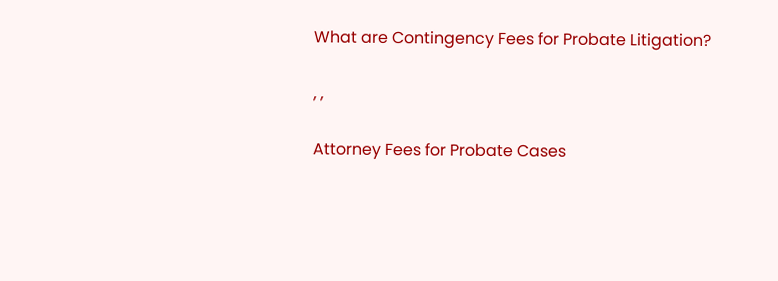What are Contingency Fees for Probate Litigation?

, ,

Attorney Fees for Probate Cases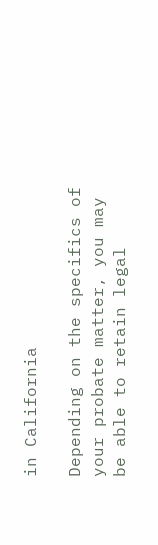in California

Depending on the specifics of your probate matter, you may be able to retain legal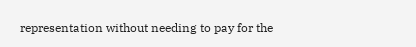representation without needing to pay for the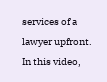services of a lawyer upfront. In this video,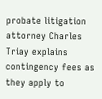probate litigation attorney Charles Triay explains contingency fees as they apply to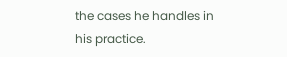the cases he handles in his practice.